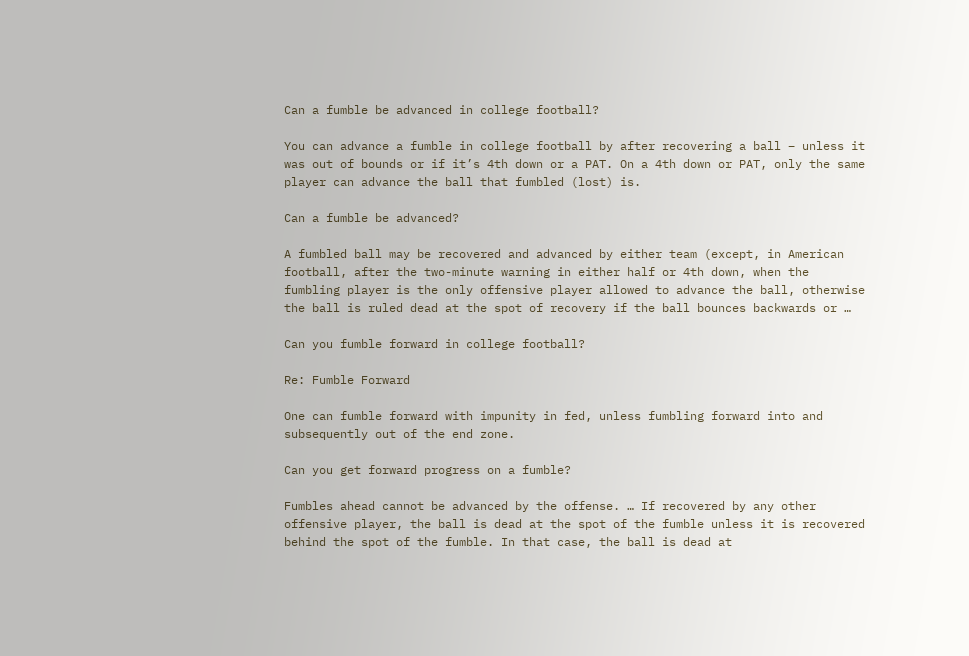Can a fumble be advanced in college football?

You can advance a fumble in college football by after recovering a ball – unless it was out of bounds or if it’s 4th down or a PAT. On a 4th down or PAT, only the same player can advance the ball that fumbled (lost) is.

Can a fumble be advanced?

A fumbled ball may be recovered and advanced by either team (except, in American football, after the two-minute warning in either half or 4th down, when the fumbling player is the only offensive player allowed to advance the ball, otherwise the ball is ruled dead at the spot of recovery if the ball bounces backwards or …

Can you fumble forward in college football?

Re: Fumble Forward

One can fumble forward with impunity in fed, unless fumbling forward into and subsequently out of the end zone.

Can you get forward progress on a fumble?

Fumbles ahead cannot be advanced by the offense. … If recovered by any other offensive player, the ball is dead at the spot of the fumble unless it is recovered behind the spot of the fumble. In that case, the ball is dead at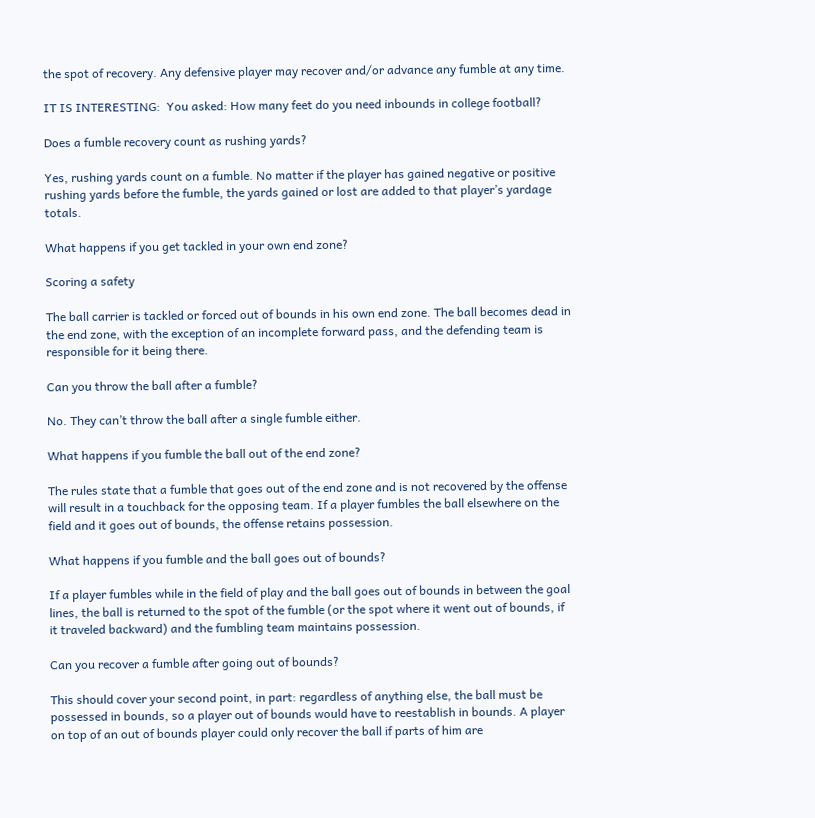the spot of recovery. Any defensive player may recover and/or advance any fumble at any time.

IT IS INTERESTING:  You asked: How many feet do you need inbounds in college football?

Does a fumble recovery count as rushing yards?

Yes, rushing yards count on a fumble. No matter if the player has gained negative or positive rushing yards before the fumble, the yards gained or lost are added to that player’s yardage totals.

What happens if you get tackled in your own end zone?

Scoring a safety

The ball carrier is tackled or forced out of bounds in his own end zone. The ball becomes dead in the end zone, with the exception of an incomplete forward pass, and the defending team is responsible for it being there.

Can you throw the ball after a fumble?

No. They can’t throw the ball after a single fumble either.

What happens if you fumble the ball out of the end zone?

The rules state that a fumble that goes out of the end zone and is not recovered by the offense will result in a touchback for the opposing team. If a player fumbles the ball elsewhere on the field and it goes out of bounds, the offense retains possession.

What happens if you fumble and the ball goes out of bounds?

If a player fumbles while in the field of play and the ball goes out of bounds in between the goal lines, the ball is returned to the spot of the fumble (or the spot where it went out of bounds, if it traveled backward) and the fumbling team maintains possession.

Can you recover a fumble after going out of bounds?

This should cover your second point, in part: regardless of anything else, the ball must be possessed in bounds, so a player out of bounds would have to reestablish in bounds. A player on top of an out of bounds player could only recover the ball if parts of him are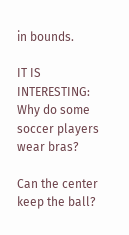in bounds.

IT IS INTERESTING:  Why do some soccer players wear bras?

Can the center keep the ball?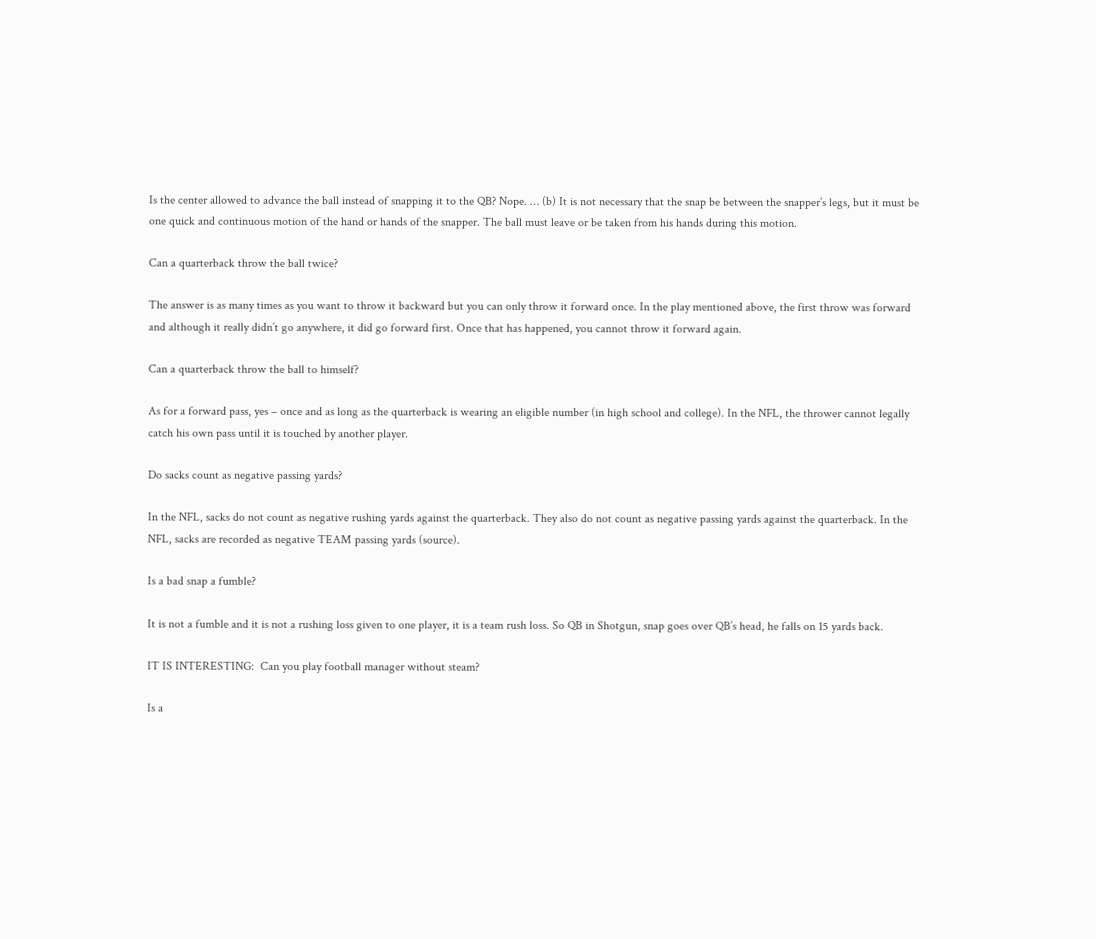Is the center allowed to advance the ball instead of snapping it to the QB? Nope. … (b) It is not necessary that the snap be between the snapper’s legs, but it must be one quick and continuous motion of the hand or hands of the snapper. The ball must leave or be taken from his hands during this motion.

Can a quarterback throw the ball twice?

The answer is as many times as you want to throw it backward but you can only throw it forward once. In the play mentioned above, the first throw was forward and although it really didn’t go anywhere, it did go forward first. Once that has happened, you cannot throw it forward again.

Can a quarterback throw the ball to himself?

As for a forward pass, yes – once and as long as the quarterback is wearing an eligible number (in high school and college). In the NFL, the thrower cannot legally catch his own pass until it is touched by another player.

Do sacks count as negative passing yards?

In the NFL, sacks do not count as negative rushing yards against the quarterback. They also do not count as negative passing yards against the quarterback. In the NFL, sacks are recorded as negative TEAM passing yards (source).

Is a bad snap a fumble?

It is not a fumble and it is not a rushing loss given to one player, it is a team rush loss. So QB in Shotgun, snap goes over QB’s head, he falls on 15 yards back.

IT IS INTERESTING:  Can you play football manager without steam?

Is a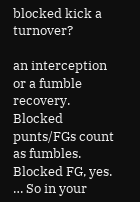blocked kick a turnover?

an interception or a fumble recovery. Blocked punts/FGs count as fumbles. Blocked FG, yes. … So in your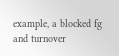example, a blocked fg and turnover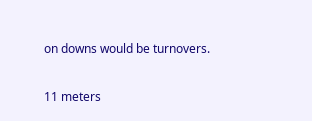on downs would be turnovers.

11 meters